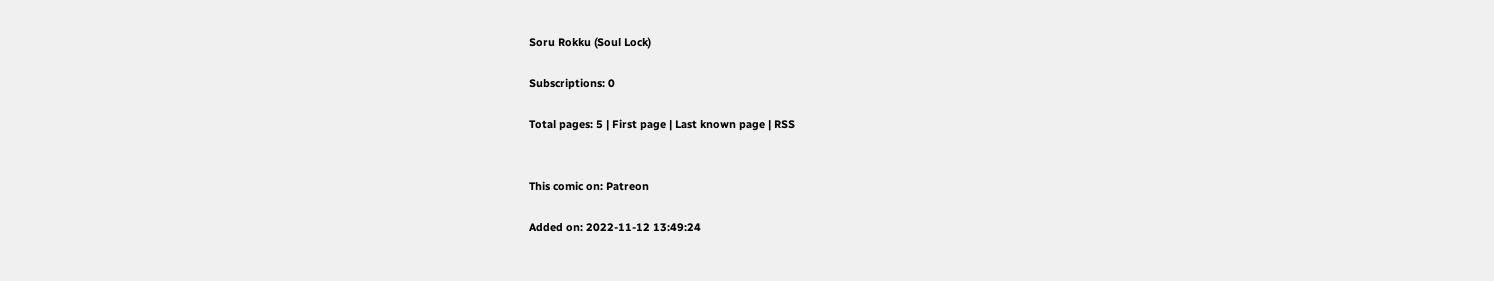Soru Rokku (Soul Lock)

Subscriptions: 0

Total pages: 5 | First page | Last known page | RSS


This comic on: Patreon

Added on: 2022-11-12 13:49:24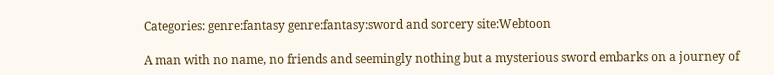Categories: genre:fantasy genre:fantasy:sword and sorcery site:Webtoon

A man with no name, no friends and seemingly nothing but a mysterious sword embarks on a journey of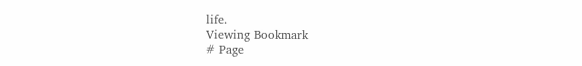life.
Viewing Bookmark
# Page